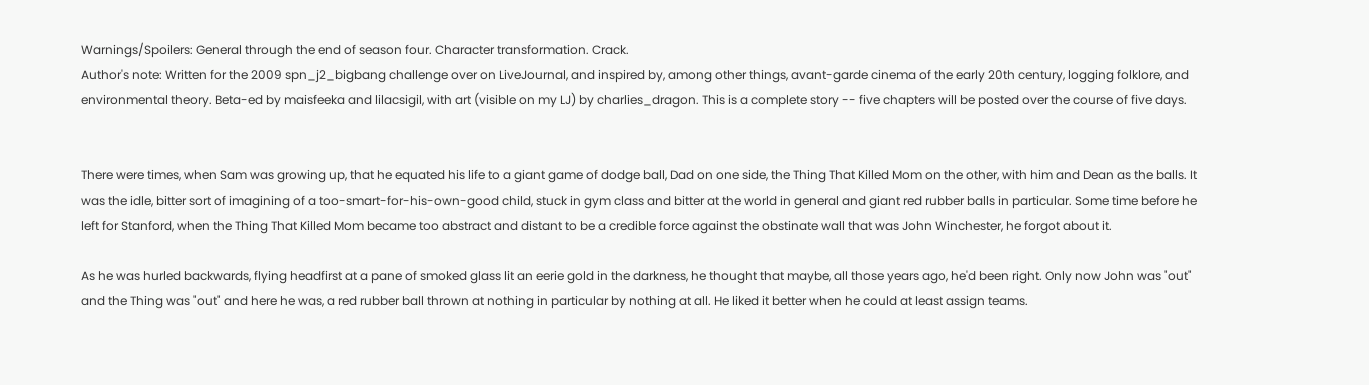Warnings/Spoilers: General through the end of season four. Character transformation. Crack.
Author's note: Written for the 2009 spn_j2_bigbang challenge over on LiveJournal, and inspired by, among other things, avant-garde cinema of the early 20th century, logging folklore, and environmental theory. Beta-ed by maisfeeka and lilacsigil, with art (visible on my LJ) by charlies_dragon. This is a complete story -- five chapters will be posted over the course of five days.


There were times, when Sam was growing up, that he equated his life to a giant game of dodge ball, Dad on one side, the Thing That Killed Mom on the other, with him and Dean as the balls. It was the idle, bitter sort of imagining of a too-smart-for-his-own-good child, stuck in gym class and bitter at the world in general and giant red rubber balls in particular. Some time before he left for Stanford, when the Thing That Killed Mom became too abstract and distant to be a credible force against the obstinate wall that was John Winchester, he forgot about it.

As he was hurled backwards, flying headfirst at a pane of smoked glass lit an eerie gold in the darkness, he thought that maybe, all those years ago, he'd been right. Only now John was "out" and the Thing was "out" and here he was, a red rubber ball thrown at nothing in particular by nothing at all. He liked it better when he could at least assign teams.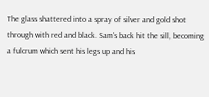The glass shattered into a spray of silver and gold shot through with red and black. Sam's back hit the sill, becoming a fulcrum which sent his legs up and his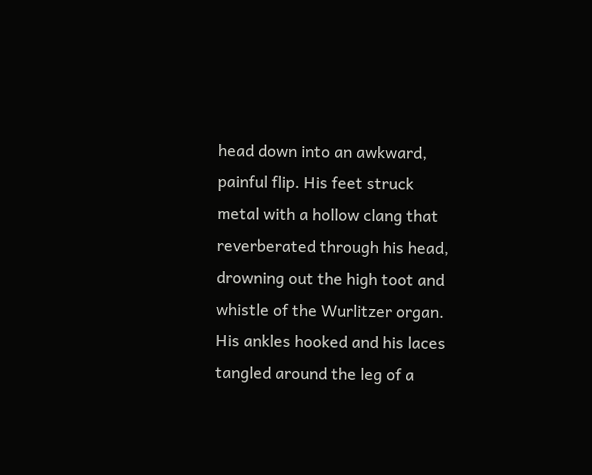head down into an awkward, painful flip. His feet struck metal with a hollow clang that reverberated through his head, drowning out the high toot and whistle of the Wurlitzer organ. His ankles hooked and his laces tangled around the leg of a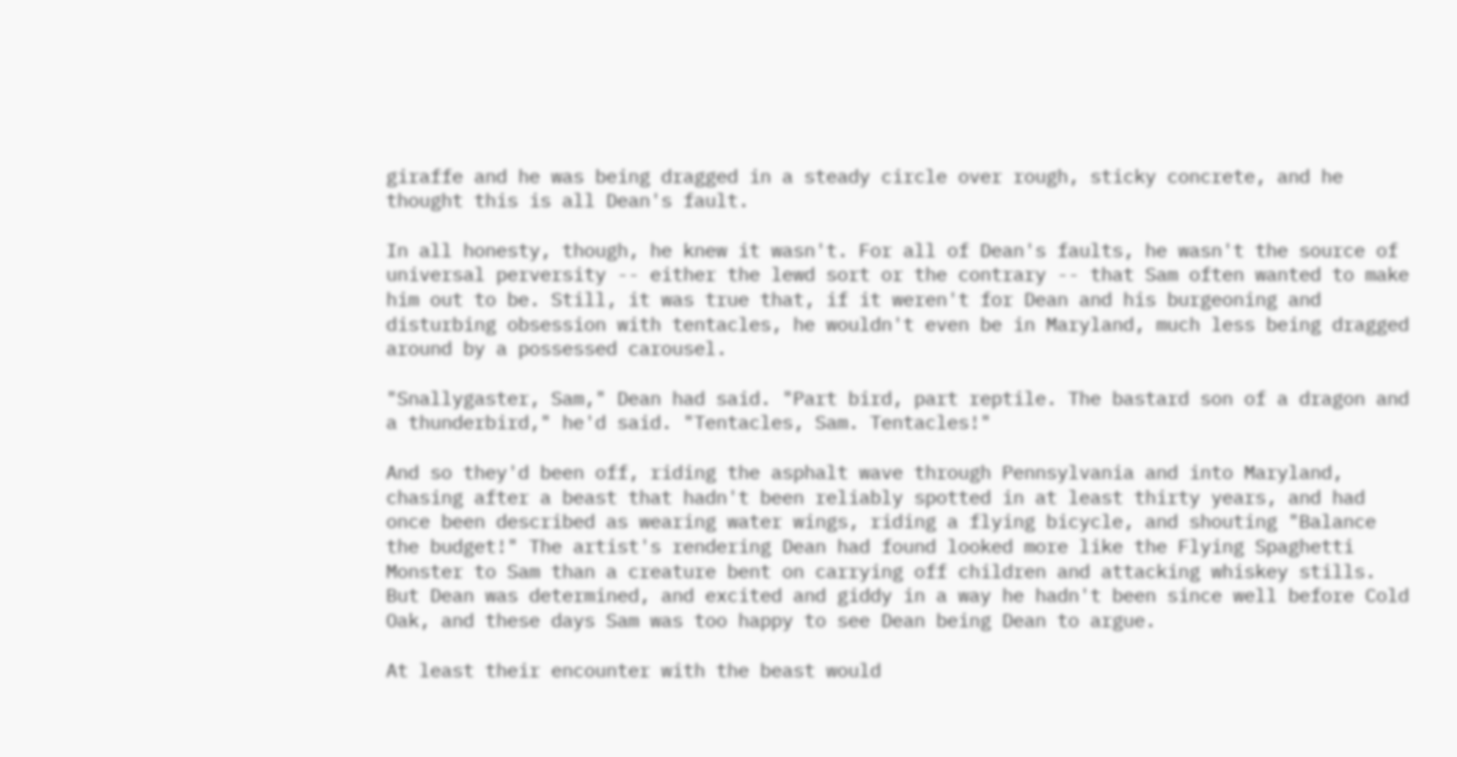giraffe and he was being dragged in a steady circle over rough, sticky concrete, and he thought this is all Dean's fault.

In all honesty, though, he knew it wasn't. For all of Dean's faults, he wasn't the source of universal perversity -- either the lewd sort or the contrary -- that Sam often wanted to make him out to be. Still, it was true that, if it weren't for Dean and his burgeoning and disturbing obsession with tentacles, he wouldn't even be in Maryland, much less being dragged around by a possessed carousel.

"Snallygaster, Sam," Dean had said. "Part bird, part reptile. The bastard son of a dragon and a thunderbird," he'd said. "Tentacles, Sam. Tentacles!"

And so they'd been off, riding the asphalt wave through Pennsylvania and into Maryland, chasing after a beast that hadn't been reliably spotted in at least thirty years, and had once been described as wearing water wings, riding a flying bicycle, and shouting "Balance the budget!" The artist's rendering Dean had found looked more like the Flying Spaghetti Monster to Sam than a creature bent on carrying off children and attacking whiskey stills. But Dean was determined, and excited and giddy in a way he hadn't been since well before Cold Oak, and these days Sam was too happy to see Dean being Dean to argue.

At least their encounter with the beast would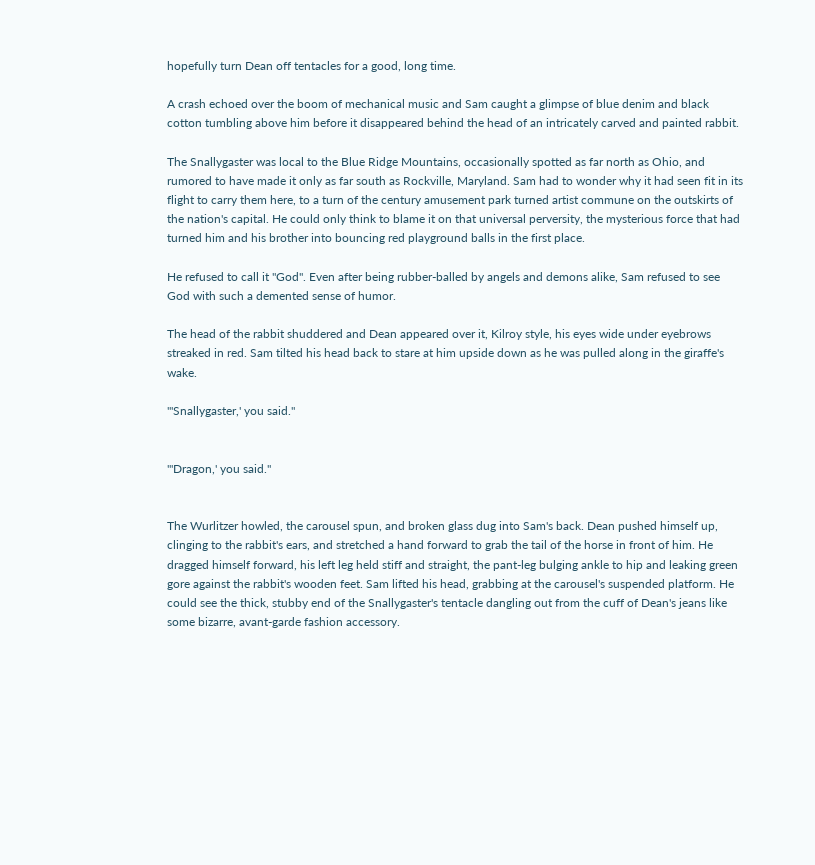hopefully turn Dean off tentacles for a good, long time.

A crash echoed over the boom of mechanical music and Sam caught a glimpse of blue denim and black cotton tumbling above him before it disappeared behind the head of an intricately carved and painted rabbit.

The Snallygaster was local to the Blue Ridge Mountains, occasionally spotted as far north as Ohio, and rumored to have made it only as far south as Rockville, Maryland. Sam had to wonder why it had seen fit in its flight to carry them here, to a turn of the century amusement park turned artist commune on the outskirts of the nation's capital. He could only think to blame it on that universal perversity, the mysterious force that had turned him and his brother into bouncing red playground balls in the first place.

He refused to call it "God". Even after being rubber-balled by angels and demons alike, Sam refused to see God with such a demented sense of humor.

The head of the rabbit shuddered and Dean appeared over it, Kilroy style, his eyes wide under eyebrows streaked in red. Sam tilted his head back to stare at him upside down as he was pulled along in the giraffe's wake.

"'Snallygaster,' you said."


"'Dragon,' you said."


The Wurlitzer howled, the carousel spun, and broken glass dug into Sam's back. Dean pushed himself up, clinging to the rabbit's ears, and stretched a hand forward to grab the tail of the horse in front of him. He dragged himself forward, his left leg held stiff and straight, the pant-leg bulging ankle to hip and leaking green gore against the rabbit's wooden feet. Sam lifted his head, grabbing at the carousel's suspended platform. He could see the thick, stubby end of the Snallygaster's tentacle dangling out from the cuff of Dean's jeans like some bizarre, avant-garde fashion accessory.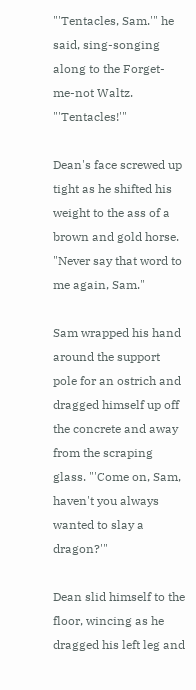"'Tentacles, Sam.'" he said, sing-songing along to the Forget-me-not Waltz. "'Tentacles!'"

Dean's face screwed up tight as he shifted his weight to the ass of a brown and gold horse. "Never say that word to me again, Sam."

Sam wrapped his hand around the support pole for an ostrich and dragged himself up off the concrete and away from the scraping glass. "'Come on, Sam, haven't you always wanted to slay a dragon?'"

Dean slid himself to the floor, wincing as he dragged his left leg and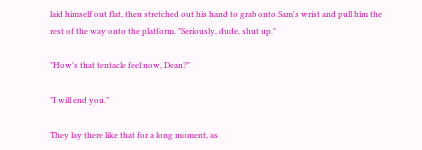laid himself out flat, then stretched out his hand to grab onto Sam's wrist and pull him the rest of the way onto the platform. "Seriously, dude, shut up."

"How's that tentacle feel now, Dean?"

"I will end you."

They lay there like that for a long moment, as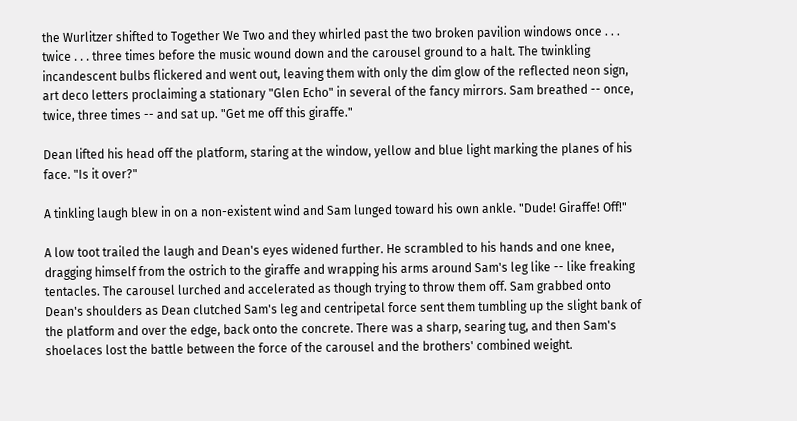the Wurlitzer shifted to Together We Two and they whirled past the two broken pavilion windows once . . . twice . . . three times before the music wound down and the carousel ground to a halt. The twinkling incandescent bulbs flickered and went out, leaving them with only the dim glow of the reflected neon sign, art deco letters proclaiming a stationary "Glen Echo" in several of the fancy mirrors. Sam breathed -- once, twice, three times -- and sat up. "Get me off this giraffe."

Dean lifted his head off the platform, staring at the window, yellow and blue light marking the planes of his face. "Is it over?"

A tinkling laugh blew in on a non-existent wind and Sam lunged toward his own ankle. "Dude! Giraffe! Off!"

A low toot trailed the laugh and Dean's eyes widened further. He scrambled to his hands and one knee, dragging himself from the ostrich to the giraffe and wrapping his arms around Sam's leg like -- like freaking tentacles. The carousel lurched and accelerated as though trying to throw them off. Sam grabbed onto Dean's shoulders as Dean clutched Sam's leg and centripetal force sent them tumbling up the slight bank of the platform and over the edge, back onto the concrete. There was a sharp, searing tug, and then Sam's shoelaces lost the battle between the force of the carousel and the brothers' combined weight.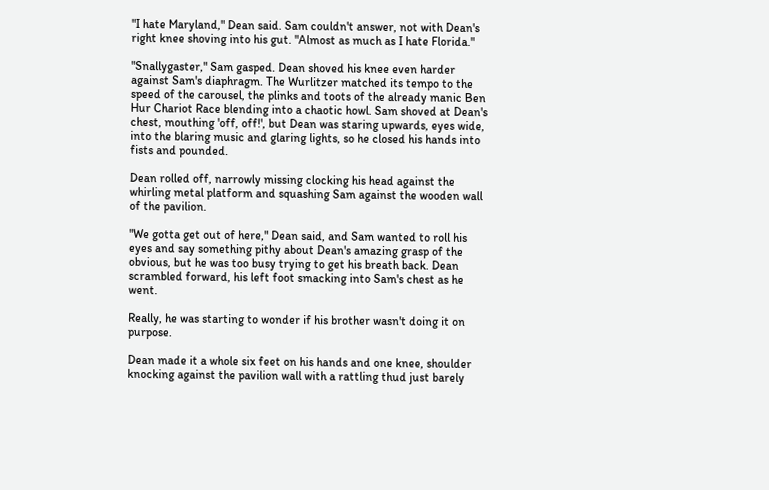"I hate Maryland," Dean said. Sam couldn't answer, not with Dean's right knee shoving into his gut. "Almost as much as I hate Florida."

"Snallygaster," Sam gasped. Dean shoved his knee even harder against Sam's diaphragm. The Wurlitzer matched its tempo to the speed of the carousel, the plinks and toots of the already manic Ben Hur Chariot Race blending into a chaotic howl. Sam shoved at Dean's chest, mouthing 'off, off!', but Dean was staring upwards, eyes wide, into the blaring music and glaring lights, so he closed his hands into fists and pounded.

Dean rolled off, narrowly missing clocking his head against the whirling metal platform and squashing Sam against the wooden wall of the pavilion.

"We gotta get out of here," Dean said, and Sam wanted to roll his eyes and say something pithy about Dean's amazing grasp of the obvious, but he was too busy trying to get his breath back. Dean scrambled forward, his left foot smacking into Sam's chest as he went.

Really, he was starting to wonder if his brother wasn't doing it on purpose.

Dean made it a whole six feet on his hands and one knee, shoulder knocking against the pavilion wall with a rattling thud just barely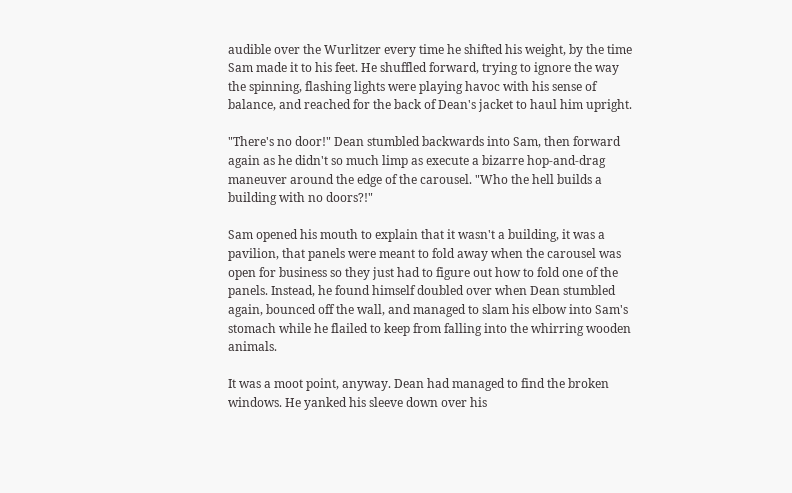audible over the Wurlitzer every time he shifted his weight, by the time Sam made it to his feet. He shuffled forward, trying to ignore the way the spinning, flashing lights were playing havoc with his sense of balance, and reached for the back of Dean's jacket to haul him upright.

"There's no door!" Dean stumbled backwards into Sam, then forward again as he didn't so much limp as execute a bizarre hop-and-drag maneuver around the edge of the carousel. "Who the hell builds a building with no doors?!"

Sam opened his mouth to explain that it wasn't a building, it was a pavilion, that panels were meant to fold away when the carousel was open for business so they just had to figure out how to fold one of the panels. Instead, he found himself doubled over when Dean stumbled again, bounced off the wall, and managed to slam his elbow into Sam's stomach while he flailed to keep from falling into the whirring wooden animals.

It was a moot point, anyway. Dean had managed to find the broken windows. He yanked his sleeve down over his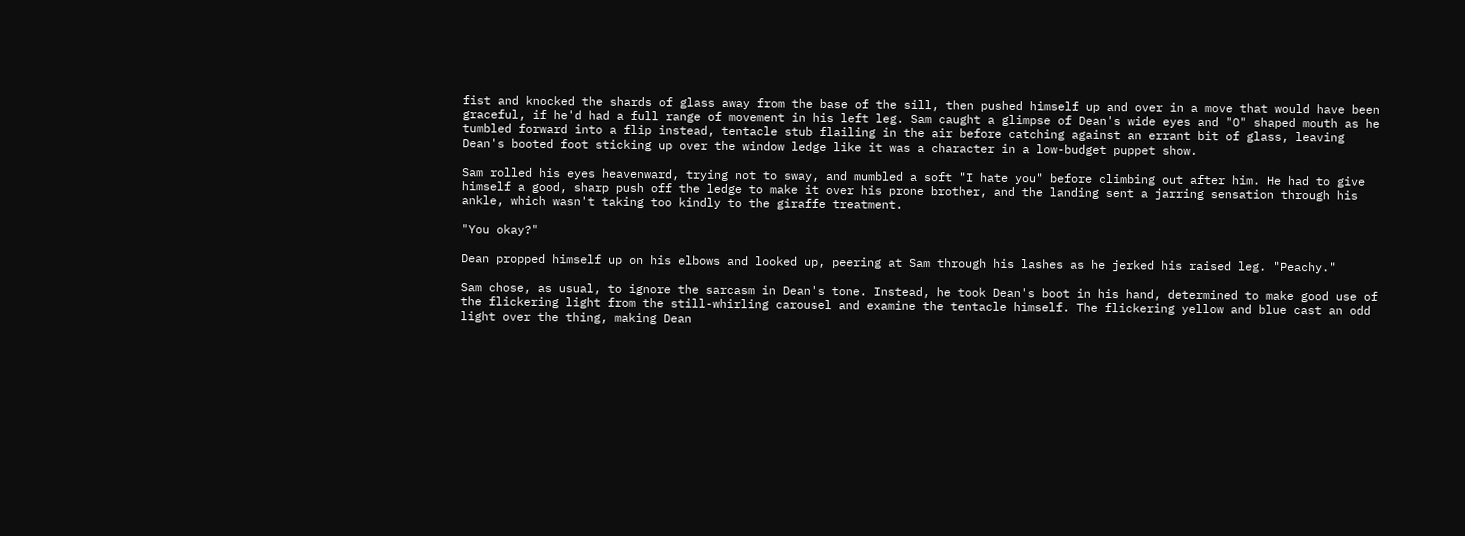fist and knocked the shards of glass away from the base of the sill, then pushed himself up and over in a move that would have been graceful, if he'd had a full range of movement in his left leg. Sam caught a glimpse of Dean's wide eyes and "O" shaped mouth as he tumbled forward into a flip instead, tentacle stub flailing in the air before catching against an errant bit of glass, leaving Dean's booted foot sticking up over the window ledge like it was a character in a low-budget puppet show.

Sam rolled his eyes heavenward, trying not to sway, and mumbled a soft "I hate you" before climbing out after him. He had to give himself a good, sharp push off the ledge to make it over his prone brother, and the landing sent a jarring sensation through his ankle, which wasn't taking too kindly to the giraffe treatment.

"You okay?"

Dean propped himself up on his elbows and looked up, peering at Sam through his lashes as he jerked his raised leg. "Peachy."

Sam chose, as usual, to ignore the sarcasm in Dean's tone. Instead, he took Dean's boot in his hand, determined to make good use of the flickering light from the still-whirling carousel and examine the tentacle himself. The flickering yellow and blue cast an odd light over the thing, making Dean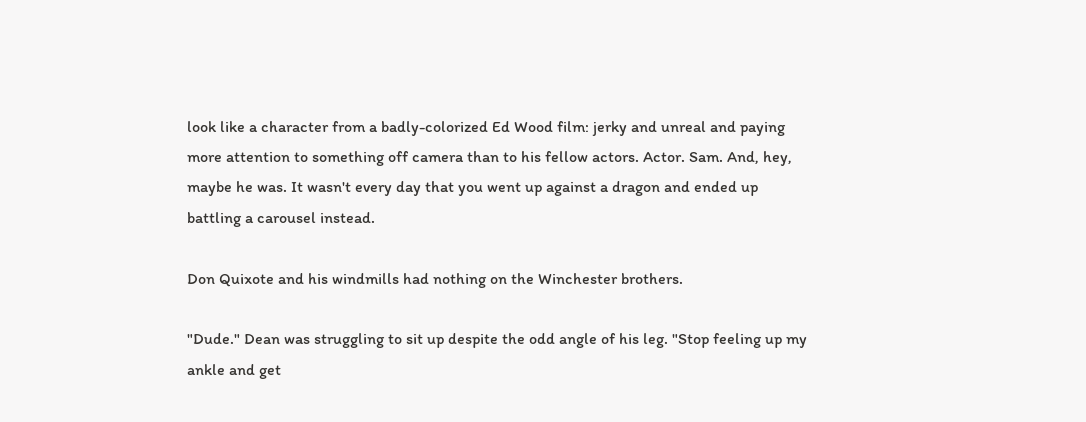look like a character from a badly-colorized Ed Wood film: jerky and unreal and paying more attention to something off camera than to his fellow actors. Actor. Sam. And, hey, maybe he was. It wasn't every day that you went up against a dragon and ended up battling a carousel instead.

Don Quixote and his windmills had nothing on the Winchester brothers.

"Dude." Dean was struggling to sit up despite the odd angle of his leg. "Stop feeling up my ankle and get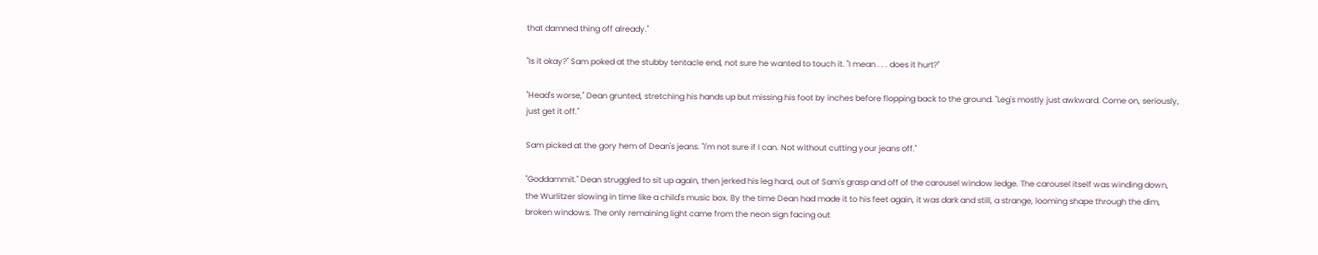that damned thing off already."

"Is it okay?" Sam poked at the stubby tentacle end, not sure he wanted to touch it. "I mean . . . does it hurt?"

"Head's worse," Dean grunted, stretching his hands up but missing his foot by inches before flopping back to the ground. "Leg's mostly just awkward. Come on, seriously, just get it off."

Sam picked at the gory hem of Dean's jeans. "I'm not sure if I can. Not without cutting your jeans off."

"Goddammit." Dean struggled to sit up again, then jerked his leg hard, out of Sam's grasp and off of the carousel window ledge. The carousel itself was winding down, the Wurlitzer slowing in time like a child's music box. By the time Dean had made it to his feet again, it was dark and still, a strange, looming shape through the dim, broken windows. The only remaining light came from the neon sign facing out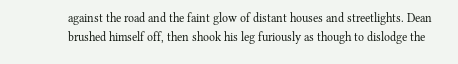against the road and the faint glow of distant houses and streetlights. Dean brushed himself off, then shook his leg furiously as though to dislodge the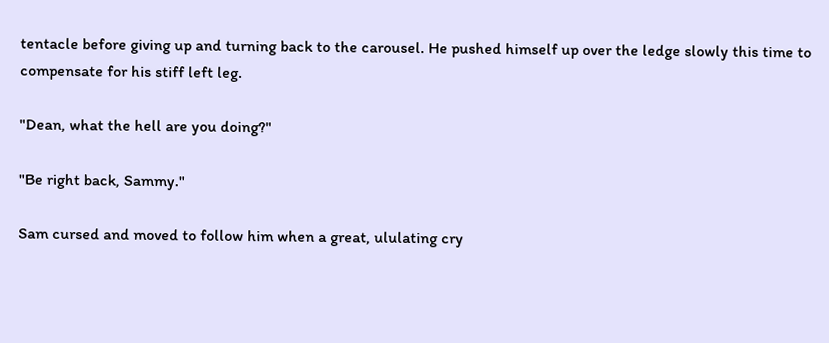tentacle before giving up and turning back to the carousel. He pushed himself up over the ledge slowly this time to compensate for his stiff left leg.

"Dean, what the hell are you doing?"

"Be right back, Sammy."

Sam cursed and moved to follow him when a great, ululating cry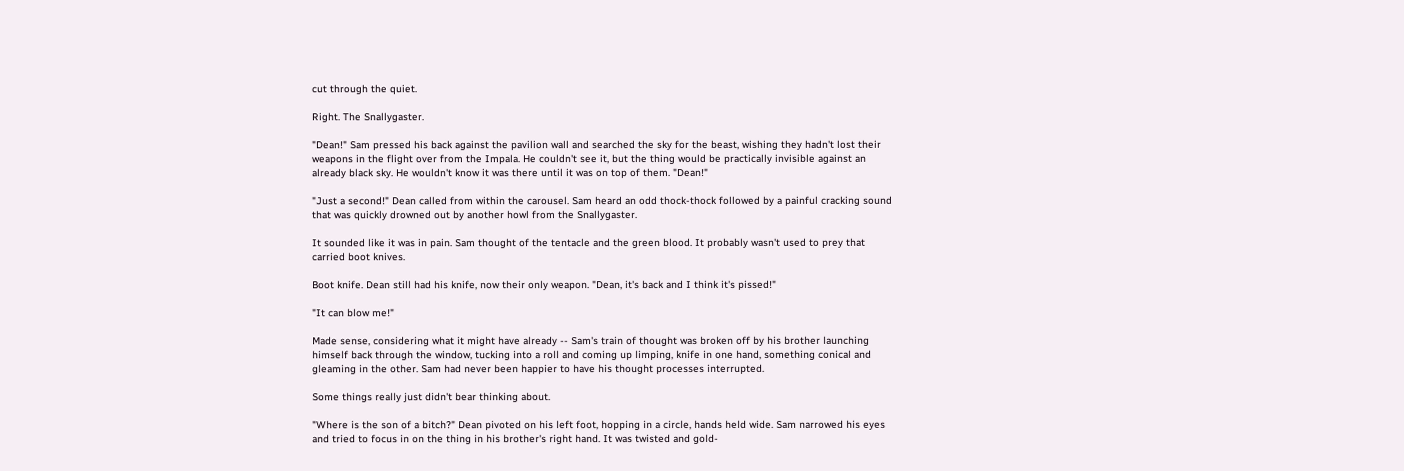cut through the quiet.

Right. The Snallygaster.

"Dean!" Sam pressed his back against the pavilion wall and searched the sky for the beast, wishing they hadn't lost their weapons in the flight over from the Impala. He couldn't see it, but the thing would be practically invisible against an already black sky. He wouldn't know it was there until it was on top of them. "Dean!"

"Just a second!" Dean called from within the carousel. Sam heard an odd thock-thock followed by a painful cracking sound that was quickly drowned out by another howl from the Snallygaster.

It sounded like it was in pain. Sam thought of the tentacle and the green blood. It probably wasn't used to prey that carried boot knives.

Boot knife. Dean still had his knife, now their only weapon. "Dean, it's back and I think it's pissed!"

"It can blow me!"

Made sense, considering what it might have already -- Sam's train of thought was broken off by his brother launching himself back through the window, tucking into a roll and coming up limping, knife in one hand, something conical and gleaming in the other. Sam had never been happier to have his thought processes interrupted.

Some things really just didn't bear thinking about.

"Where is the son of a bitch?" Dean pivoted on his left foot, hopping in a circle, hands held wide. Sam narrowed his eyes and tried to focus in on the thing in his brother's right hand. It was twisted and gold-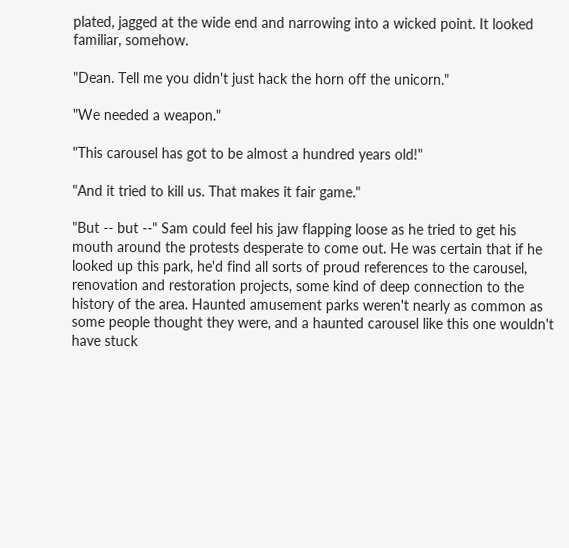plated, jagged at the wide end and narrowing into a wicked point. It looked familiar, somehow.

"Dean. Tell me you didn't just hack the horn off the unicorn."

"We needed a weapon."

"This carousel has got to be almost a hundred years old!"

"And it tried to kill us. That makes it fair game."

"But -- but --" Sam could feel his jaw flapping loose as he tried to get his mouth around the protests desperate to come out. He was certain that if he looked up this park, he'd find all sorts of proud references to the carousel, renovation and restoration projects, some kind of deep connection to the history of the area. Haunted amusement parks weren't nearly as common as some people thought they were, and a haunted carousel like this one wouldn't have stuck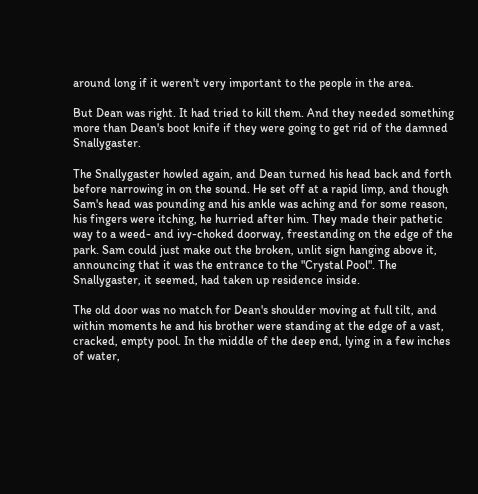around long if it weren't very important to the people in the area.

But Dean was right. It had tried to kill them. And they needed something more than Dean's boot knife if they were going to get rid of the damned Snallygaster.

The Snallygaster howled again, and Dean turned his head back and forth before narrowing in on the sound. He set off at a rapid limp, and though Sam's head was pounding and his ankle was aching and for some reason, his fingers were itching, he hurried after him. They made their pathetic way to a weed- and ivy-choked doorway, freestanding on the edge of the park. Sam could just make out the broken, unlit sign hanging above it, announcing that it was the entrance to the "Crystal Pool". The Snallygaster, it seemed, had taken up residence inside.

The old door was no match for Dean's shoulder moving at full tilt, and within moments he and his brother were standing at the edge of a vast, cracked, empty pool. In the middle of the deep end, lying in a few inches of water,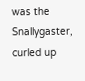was the Snallygaster, curled up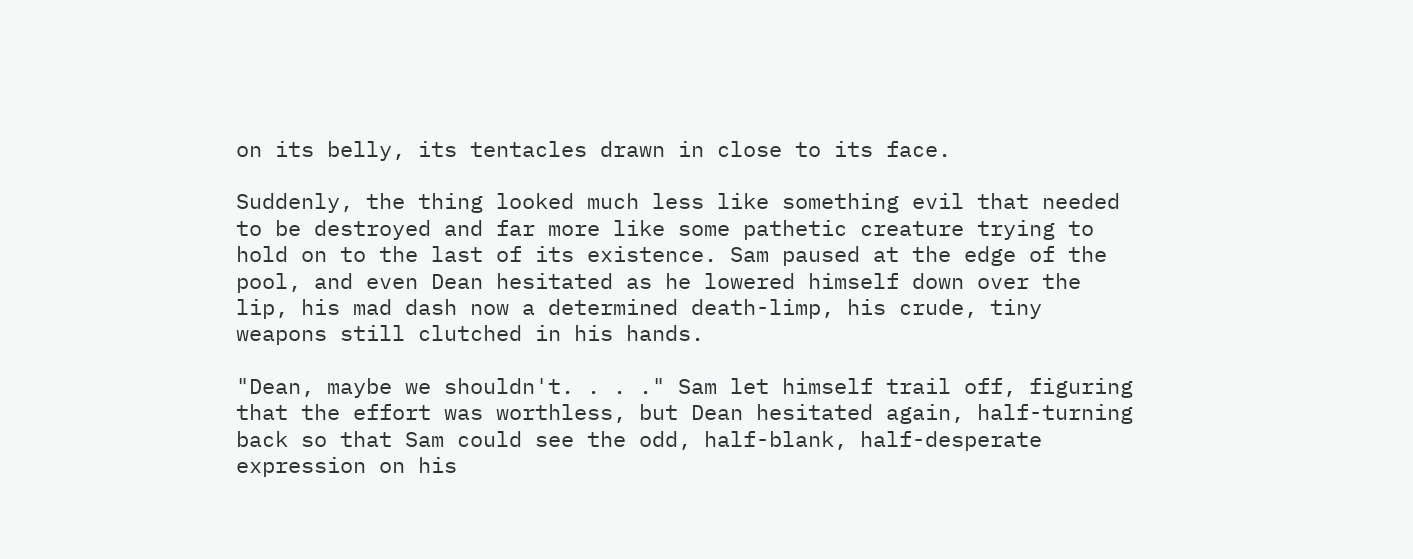on its belly, its tentacles drawn in close to its face.

Suddenly, the thing looked much less like something evil that needed to be destroyed and far more like some pathetic creature trying to hold on to the last of its existence. Sam paused at the edge of the pool, and even Dean hesitated as he lowered himself down over the lip, his mad dash now a determined death-limp, his crude, tiny weapons still clutched in his hands.

"Dean, maybe we shouldn't. . . ." Sam let himself trail off, figuring that the effort was worthless, but Dean hesitated again, half-turning back so that Sam could see the odd, half-blank, half-desperate expression on his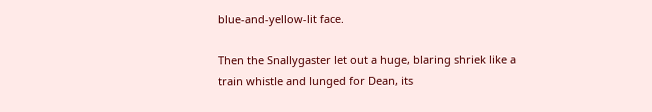blue-and-yellow-lit face.

Then the Snallygaster let out a huge, blaring shriek like a train whistle and lunged for Dean, its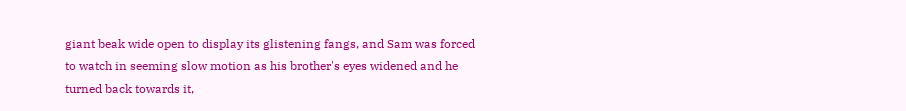giant beak wide open to display its glistening fangs, and Sam was forced to watch in seeming slow motion as his brother's eyes widened and he turned back towards it,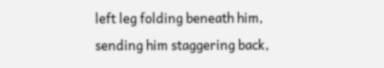left leg folding beneath him, sending him staggering back,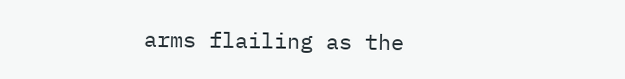arms flailing as the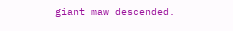giant maw descended.